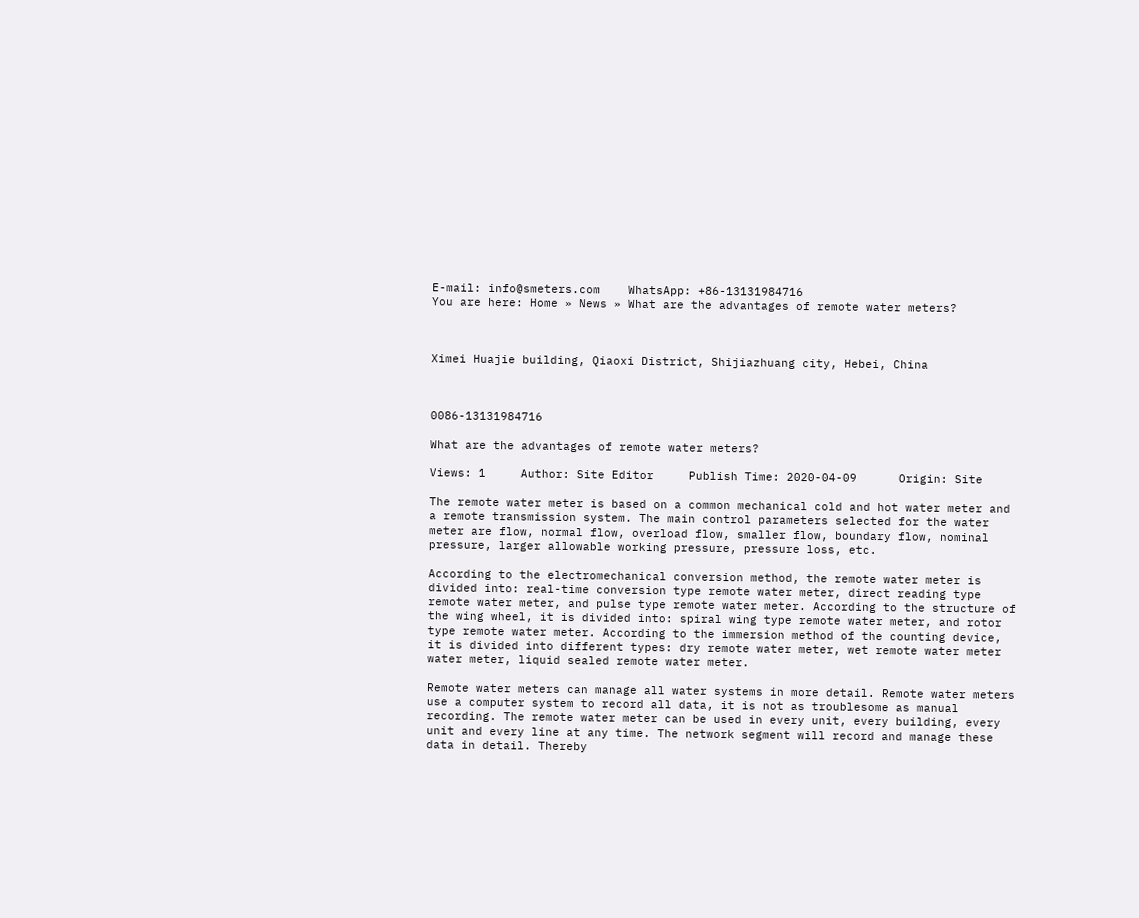E-mail: info@smeters.com    WhatsApp: +86-13131984716
You are here: Home » News » What are the advantages of remote water meters?



Ximei Huajie building, Qiaoxi District, Shijiazhuang city, Hebei, China



0086-13131984716

What are the advantages of remote water meters?

Views: 1     Author: Site Editor     Publish Time: 2020-04-09      Origin: Site

The remote water meter is based on a common mechanical cold and hot water meter and a remote transmission system. The main control parameters selected for the water meter are flow, normal flow, overload flow, smaller flow, boundary flow, nominal pressure, larger allowable working pressure, pressure loss, etc.

According to the electromechanical conversion method, the remote water meter is divided into: real-time conversion type remote water meter, direct reading type remote water meter, and pulse type remote water meter. According to the structure of the wing wheel, it is divided into: spiral wing type remote water meter, and rotor type remote water meter. According to the immersion method of the counting device, it is divided into different types: dry remote water meter, wet remote water meter water meter, liquid sealed remote water meter.

Remote water meters can manage all water systems in more detail. Remote water meters use a computer system to record all data, it is not as troublesome as manual recording. The remote water meter can be used in every unit, every building, every unit and every line at any time. The network segment will record and manage these data in detail. Thereby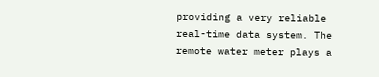providing a very reliable real-time data system. The remote water meter plays a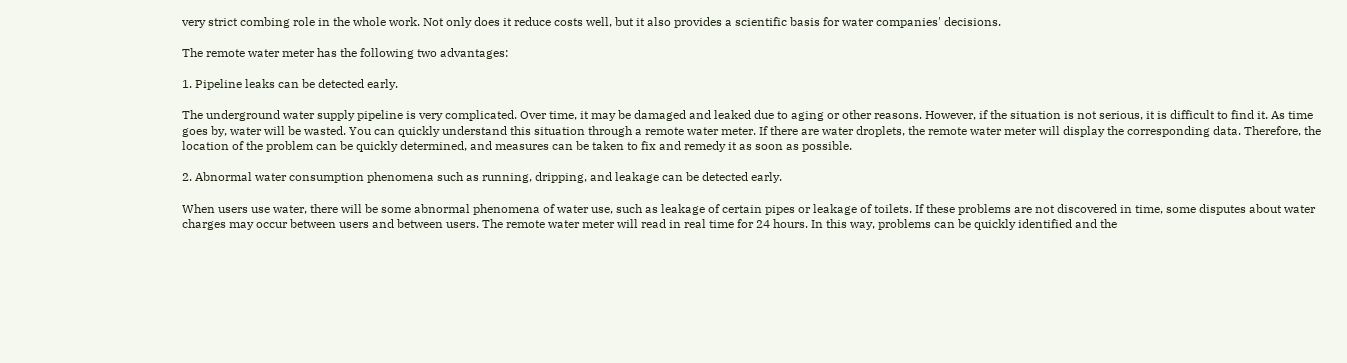very strict combing role in the whole work. Not only does it reduce costs well, but it also provides a scientific basis for water companies' decisions.

The remote water meter has the following two advantages:

1. Pipeline leaks can be detected early.

The underground water supply pipeline is very complicated. Over time, it may be damaged and leaked due to aging or other reasons. However, if the situation is not serious, it is difficult to find it. As time goes by, water will be wasted. You can quickly understand this situation through a remote water meter. If there are water droplets, the remote water meter will display the corresponding data. Therefore, the location of the problem can be quickly determined, and measures can be taken to fix and remedy it as soon as possible.

2. Abnormal water consumption phenomena such as running, dripping, and leakage can be detected early.

When users use water, there will be some abnormal phenomena of water use, such as leakage of certain pipes or leakage of toilets. If these problems are not discovered in time, some disputes about water charges may occur between users and between users. The remote water meter will read in real time for 24 hours. In this way, problems can be quickly identified and the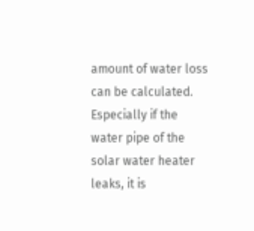amount of water loss can be calculated. Especially if the water pipe of the solar water heater leaks, it is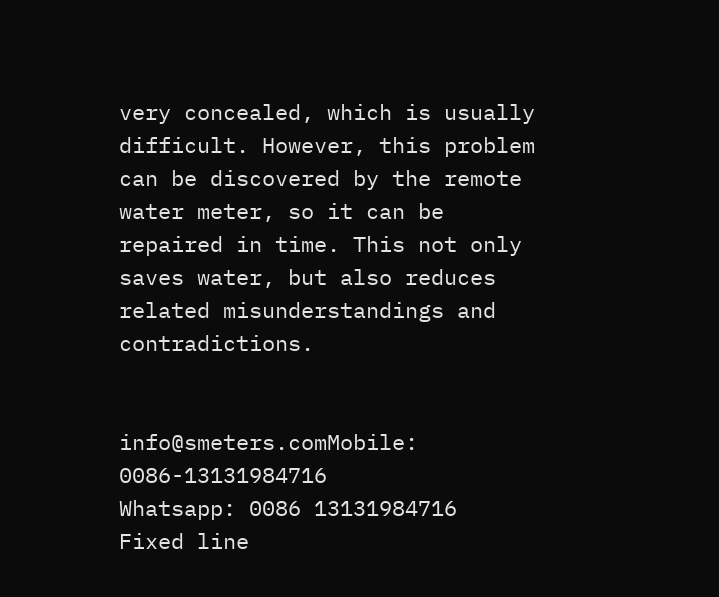very concealed, which is usually difficult. However, this problem can be discovered by the remote water meter, so it can be repaired in time. This not only saves water, but also reduces related misunderstandings and contradictions.


info@smeters.comMobile: 0086-13131984716
Whatsapp: 0086 13131984716
Fixed line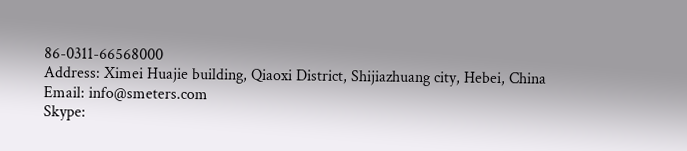86-0311-66568000
Address: Ximei Huajie building, Qiaoxi District, Shijiazhuang city, Hebei, China
Email: info@smeters.com
Skype: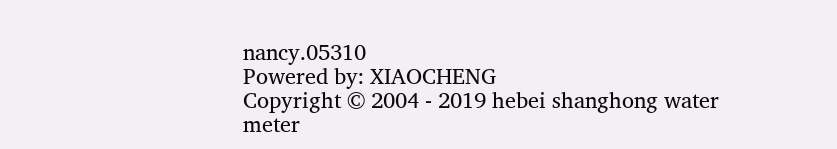nancy.05310
Powered by: XIAOCHENG
Copyright © 2004 - 2019 hebei shanghong water meter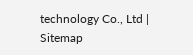technology Co., Ltd | Sitemap